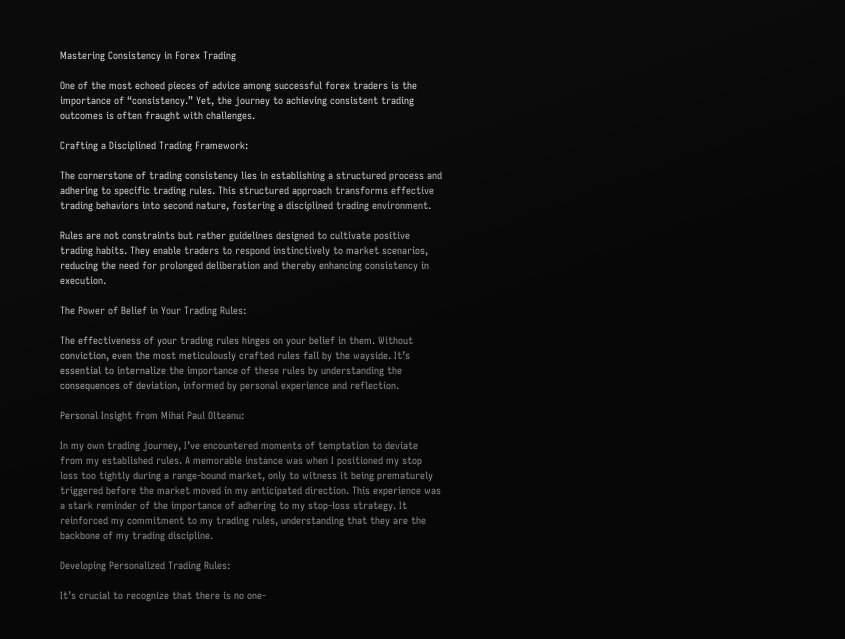Mastering Consistency in Forex Trading

One of the most echoed pieces of advice among successful forex traders is the importance of “consistency.” Yet, the journey to achieving consistent trading outcomes is often fraught with challenges.

Crafting a Disciplined Trading Framework:

The cornerstone of trading consistency lies in establishing a structured process and adhering to specific trading rules. This structured approach transforms effective trading behaviors into second nature, fostering a disciplined trading environment.

Rules are not constraints but rather guidelines designed to cultivate positive trading habits. They enable traders to respond instinctively to market scenarios, reducing the need for prolonged deliberation and thereby enhancing consistency in execution.

The Power of Belief in Your Trading Rules:

The effectiveness of your trading rules hinges on your belief in them. Without conviction, even the most meticulously crafted rules fall by the wayside. It’s essential to internalize the importance of these rules by understanding the consequences of deviation, informed by personal experience and reflection.

Personal Insight from Mihai Paul Olteanu:

In my own trading journey, I’ve encountered moments of temptation to deviate from my established rules. A memorable instance was when I positioned my stop loss too tightly during a range-bound market, only to witness it being prematurely triggered before the market moved in my anticipated direction. This experience was a stark reminder of the importance of adhering to my stop-loss strategy. It reinforced my commitment to my trading rules, understanding that they are the backbone of my trading discipline.

Developing Personalized Trading Rules:

It’s crucial to recognize that there is no one-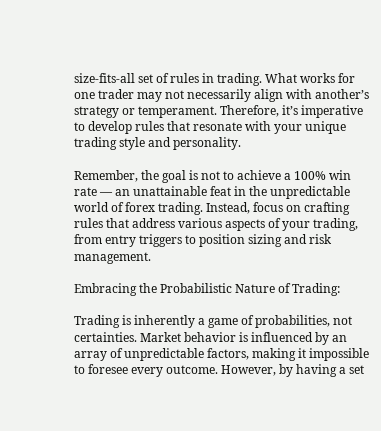size-fits-all set of rules in trading. What works for one trader may not necessarily align with another’s strategy or temperament. Therefore, it’s imperative to develop rules that resonate with your unique trading style and personality.

Remember, the goal is not to achieve a 100% win rate — an unattainable feat in the unpredictable world of forex trading. Instead, focus on crafting rules that address various aspects of your trading, from entry triggers to position sizing and risk management.

Embracing the Probabilistic Nature of Trading:

Trading is inherently a game of probabilities, not certainties. Market behavior is influenced by an array of unpredictable factors, making it impossible to foresee every outcome. However, by having a set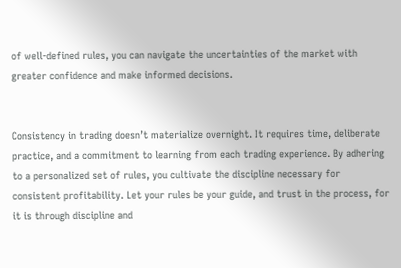of well-defined rules, you can navigate the uncertainties of the market with greater confidence and make informed decisions.


Consistency in trading doesn’t materialize overnight. It requires time, deliberate practice, and a commitment to learning from each trading experience. By adhering to a personalized set of rules, you cultivate the discipline necessary for consistent profitability. Let your rules be your guide, and trust in the process, for it is through discipline and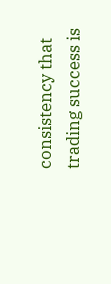consistency that trading success is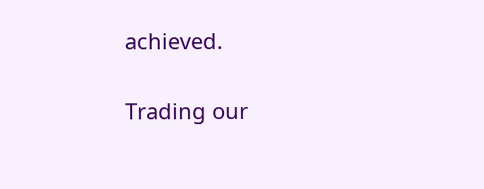achieved.

Trading our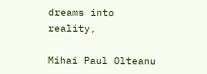dreams into reality,

Mihai Paul Olteanu